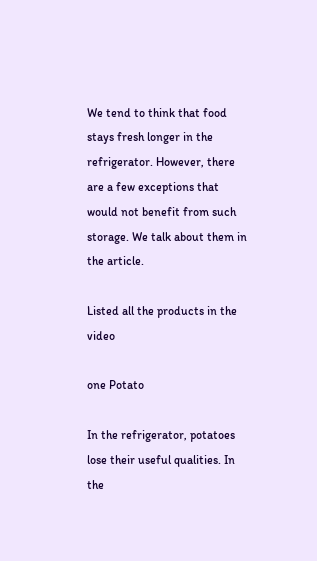We tend to think that food stays fresh longer in the refrigerator. However, there are a few exceptions that would not benefit from such storage. We talk about them in the article.

Listed all the products in the video

one Potato

In the refrigerator, potatoes lose their useful qualities. In the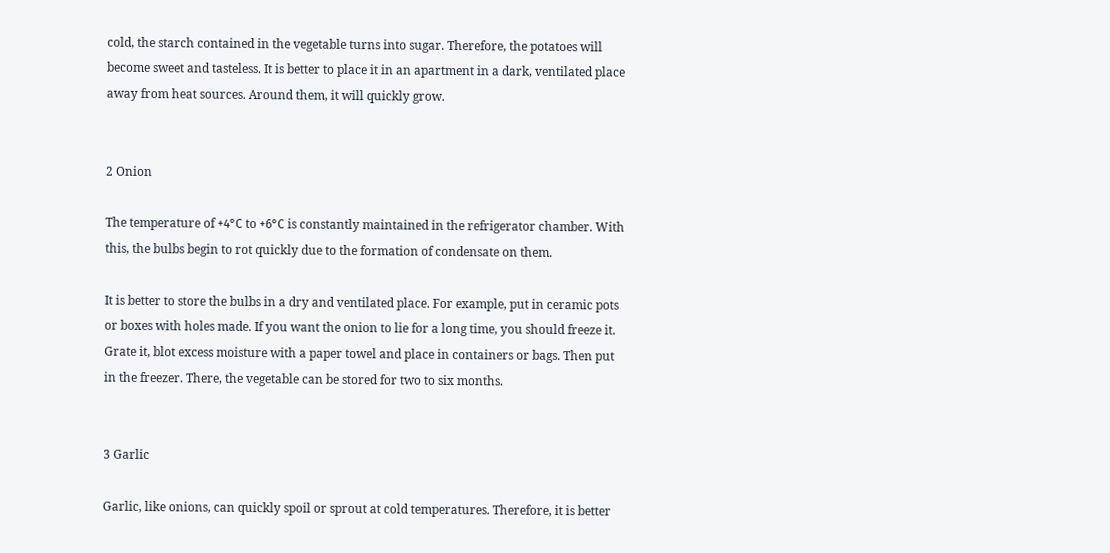cold, the starch contained in the vegetable turns into sugar. Therefore, the potatoes will become sweet and tasteless. It is better to place it in an apartment in a dark, ventilated place away from heat sources. Around them, it will quickly grow.


2 Onion

The temperature of +4°С to +6°С is constantly maintained in the refrigerator chamber. With this, the bulbs begin to rot quickly due to the formation of condensate on them.

It is better to store the bulbs in a dry and ventilated place. For example, put in ceramic pots or boxes with holes made. If you want the onion to lie for a long time, you should freeze it. Grate it, blot excess moisture with a paper towel and place in containers or bags. Then put in the freezer. There, the vegetable can be stored for two to six months.


3 Garlic

Garlic, like onions, can quickly spoil or sprout at cold temperatures. Therefore, it is better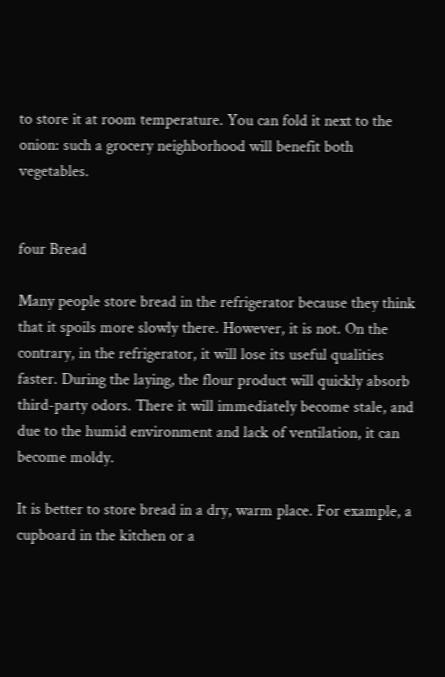to store it at room temperature. You can fold it next to the onion: such a grocery neighborhood will benefit both vegetables.


four Bread

Many people store bread in the refrigerator because they think that it spoils more slowly there. However, it is not. On the contrary, in the refrigerator, it will lose its useful qualities faster. During the laying, the flour product will quickly absorb third-party odors. There it will immediately become stale, and due to the humid environment and lack of ventilation, it can become moldy.

It is better to store bread in a dry, warm place. For example, a cupboard in the kitchen or a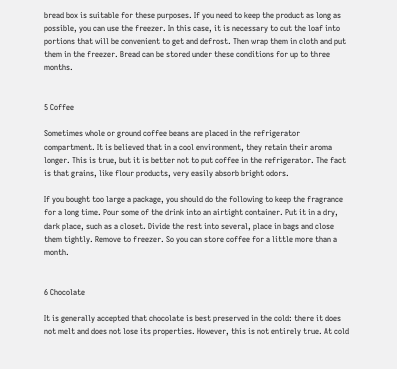bread box is suitable for these purposes. If you need to keep the product as long as possible, you can use the freezer. In this case, it is necessary to cut the loaf into portions that will be convenient to get and defrost. Then wrap them in cloth and put them in the freezer. Bread can be stored under these conditions for up to three months.


5 Coffee

Sometimes whole or ground coffee beans are placed in the refrigerator compartment. It is believed that in a cool environment, they retain their aroma longer. This is true, but it is better not to put coffee in the refrigerator. The fact is that grains, like flour products, very easily absorb bright odors.

If you bought too large a package, you should do the following to keep the fragrance for a long time. Pour some of the drink into an airtight container. Put it in a dry, dark place, such as a closet. Divide the rest into several, place in bags and close them tightly. Remove to freezer. So you can store coffee for a little more than a month.


6 Chocolate

It is generally accepted that chocolate is best preserved in the cold: there it does not melt and does not lose its properties. However, this is not entirely true. At cold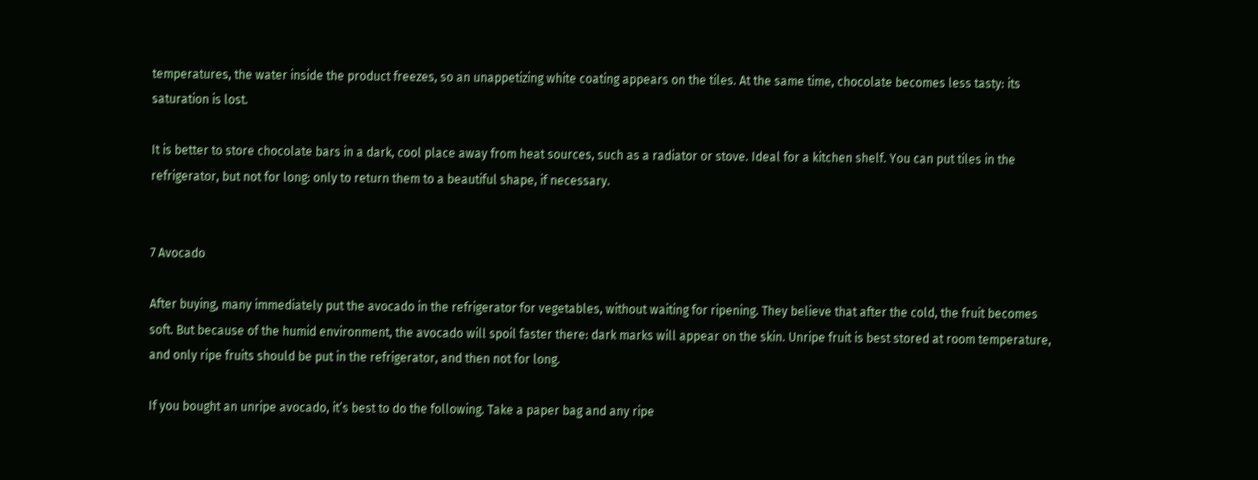temperatures, the water inside the product freezes, so an unappetizing white coating appears on the tiles. At the same time, chocolate becomes less tasty: its saturation is lost.

It is better to store chocolate bars in a dark, cool place away from heat sources, such as a radiator or stove. Ideal for a kitchen shelf. You can put tiles in the refrigerator, but not for long: only to return them to a beautiful shape, if necessary.


7 Avocado

After buying, many immediately put the avocado in the refrigerator for vegetables, without waiting for ripening. They believe that after the cold, the fruit becomes soft. But because of the humid environment, the avocado will spoil faster there: dark marks will appear on the skin. Unripe fruit is best stored at room temperature, and only ripe fruits should be put in the refrigerator, and then not for long.

If you bought an unripe avocado, it’s best to do the following. Take a paper bag and any ripe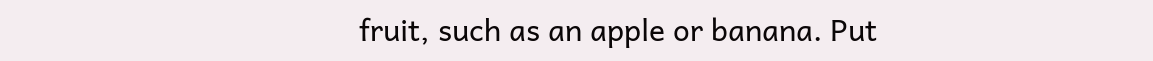fruit, such as an apple or banana. Put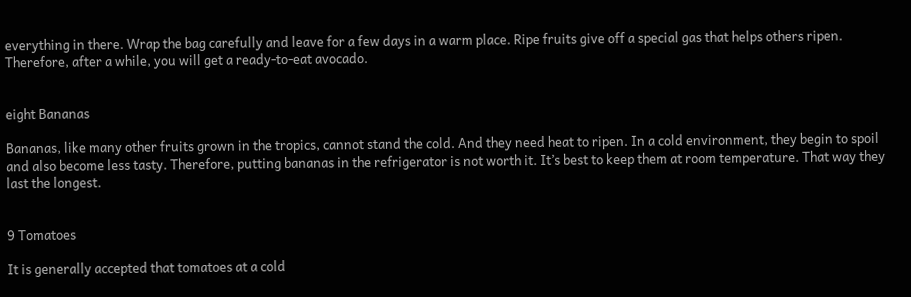everything in there. Wrap the bag carefully and leave for a few days in a warm place. Ripe fruits give off a special gas that helps others ripen. Therefore, after a while, you will get a ready-to-eat avocado.


eight Bananas

Bananas, like many other fruits grown in the tropics, cannot stand the cold. And they need heat to ripen. In a cold environment, they begin to spoil and also become less tasty. Therefore, putting bananas in the refrigerator is not worth it. It’s best to keep them at room temperature. That way they last the longest.


9 Tomatoes

It is generally accepted that tomatoes at a cold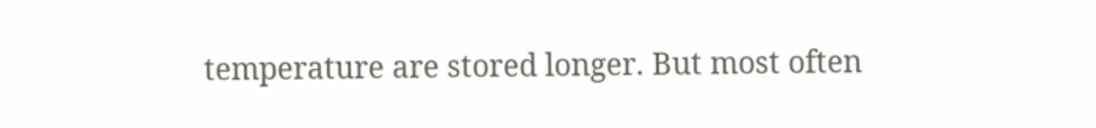temperature are stored longer. But most often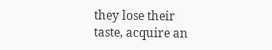they lose their taste, acquire an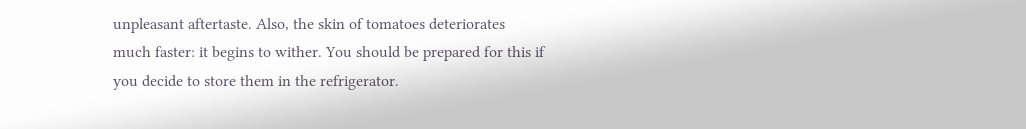unpleasant aftertaste. Also, the skin of tomatoes deteriorates much faster: it begins to wither. You should be prepared for this if you decide to store them in the refrigerator.